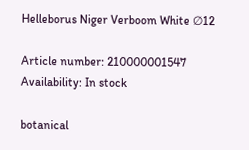Helleborus Niger Verboom White ∅12

Article number: 210000001547
Availability: In stock

botanical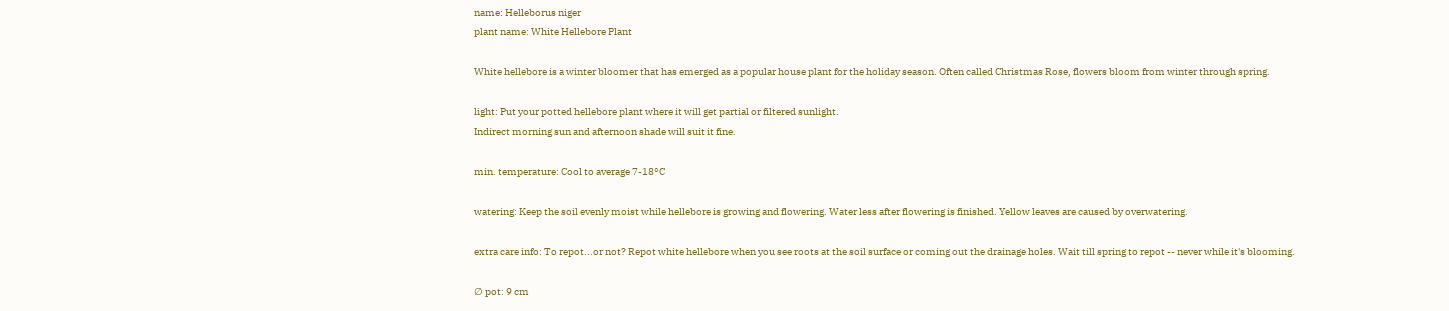name: Helleborus niger
plant name: White Hellebore Plant

White hellebore is a winter bloomer that has emerged as a popular house plant for the holiday season. Often called Christmas Rose, flowers bloom from winter through spring.

light: Put your potted hellebore plant where it will get partial or filtered sunlight.
Indirect morning sun and afternoon shade will suit it fine.

min. temperature: Cool to average 7-18°C

watering: Keep the soil evenly moist while hellebore is growing and flowering. Water less after flowering is finished. Yellow leaves are caused by overwatering.

extra care info: To repot...or not? Repot white hellebore when you see roots at the soil surface or coming out the drainage holes. Wait till spring to repot -- never while it's blooming.

∅ pot: 9 cm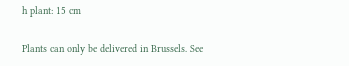h plant: 15 cm

Plants can only be delivered in Brussels. See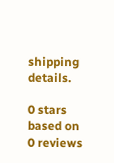shipping details.

0 stars based on 0 reviews